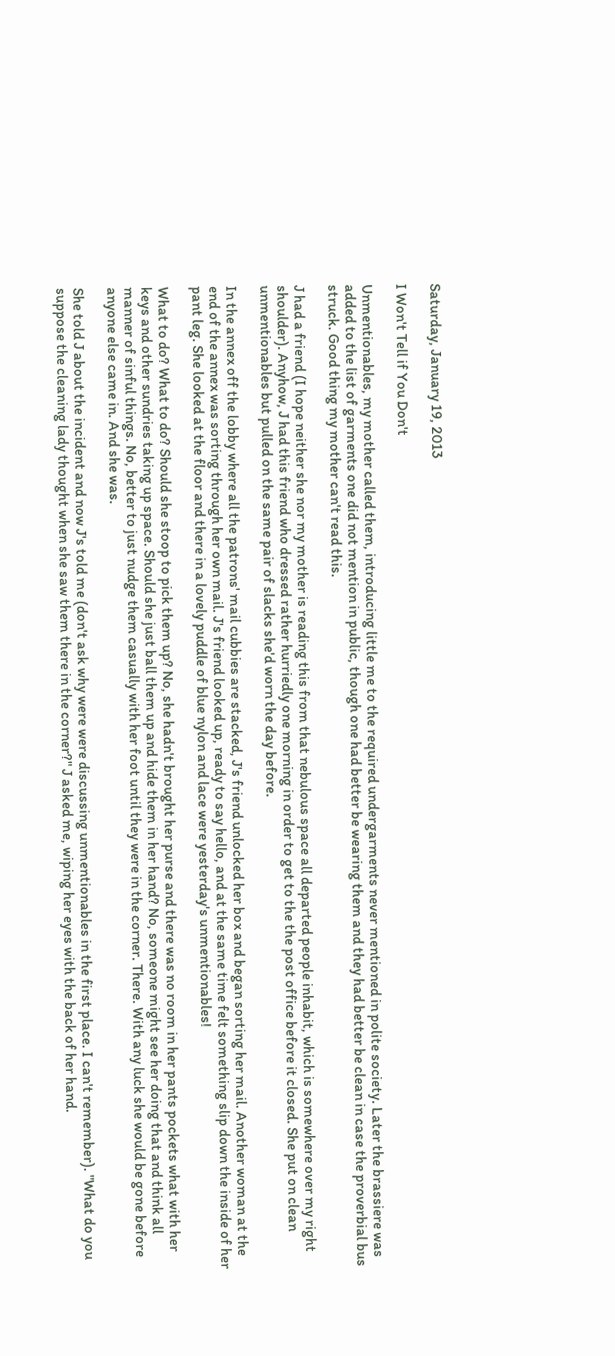Saturday, January 19, 2013

I Won't Tell if You Don't

Unmentionables, my mother called them, introducing little me to the required undergarments never mentioned in polite society. Later the brassiere was added to the list of garments one did not mention in public, though one had better be wearing them and they had better be clean in case the proverbial bus struck. Good thing my mother can't read this.

J had a friend (I hope neither she nor my mother is reading this from that nebulous space all departed people inhabit, which is somewhere over my right shoulder). Anyhow, J had this friend who dressed rather hurriedly one morning in order to get to the the post office before it closed. She put on clean unmentionables but pulled on the same pair of slacks she'd worn the day before.

In the annex off the lobby where all the patrons' mail cubbies are stacked, J's friend unlocked her box and began sorting her mail. Another woman at the end of the annex was sorting through her own mail. J's friend looked up, ready to say hello, and at the same time felt something slip down the inside of her pant leg. She looked at the floor and there in a lovely puddle of blue nylon and lace were yesterday's unmentionables!

What to do? What to do? Should she stoop to pick them up? No, she hadn't brought her purse and there was no room in her pants pockets what with her keys and other sundries taking up space. Should she just ball them up and hide them in her hand? No, someone might see her doing that and think all manner of sinful things. No, better to just nudge them casually with her foot until they were in the corner. There. With any luck she would be gone before anyone else came in. And she was.

She told J about the incident and now J's told me (don't ask why were were discussing unmentionables in the first place. I can't remember). "What do you suppose the cleaning lady thought when she saw them there in the corner?" J asked me, wiping her eyes with the back of her hand.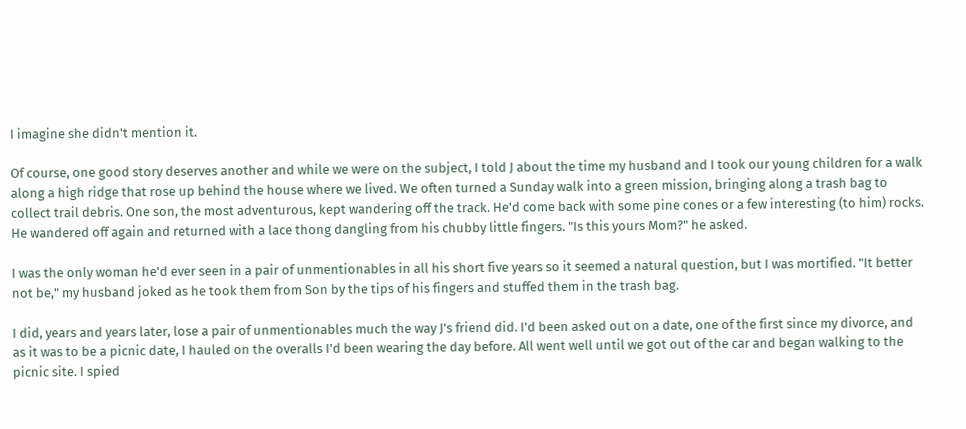I imagine she didn't mention it.

Of course, one good story deserves another and while we were on the subject, I told J about the time my husband and I took our young children for a walk along a high ridge that rose up behind the house where we lived. We often turned a Sunday walk into a green mission, bringing along a trash bag to collect trail debris. One son, the most adventurous, kept wandering off the track. He'd come back with some pine cones or a few interesting (to him) rocks. He wandered off again and returned with a lace thong dangling from his chubby little fingers. "Is this yours Mom?" he asked.

I was the only woman he'd ever seen in a pair of unmentionables in all his short five years so it seemed a natural question, but I was mortified. "It better not be," my husband joked as he took them from Son by the tips of his fingers and stuffed them in the trash bag.

I did, years and years later, lose a pair of unmentionables much the way J's friend did. I'd been asked out on a date, one of the first since my divorce, and as it was to be a picnic date, I hauled on the overalls I'd been wearing the day before. All went well until we got out of the car and began walking to the picnic site. I spied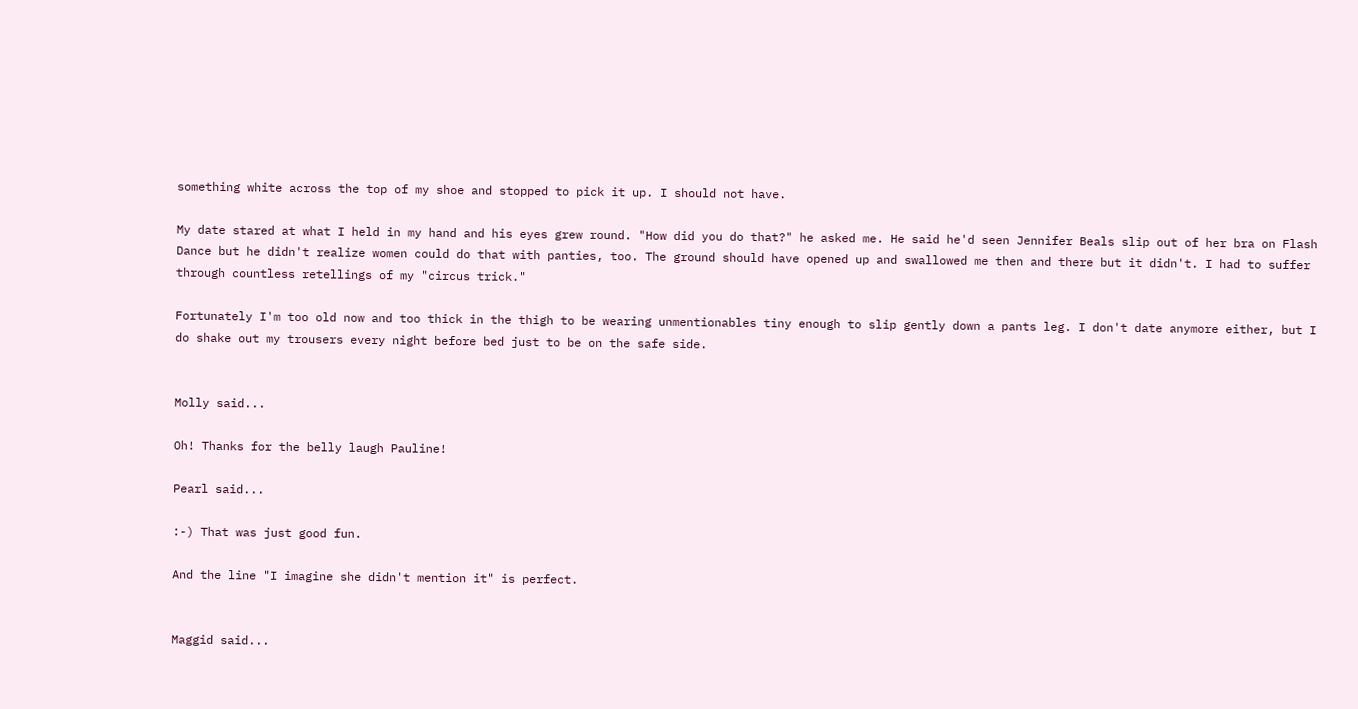something white across the top of my shoe and stopped to pick it up. I should not have.

My date stared at what I held in my hand and his eyes grew round. "How did you do that?" he asked me. He said he'd seen Jennifer Beals slip out of her bra on Flash Dance but he didn't realize women could do that with panties, too. The ground should have opened up and swallowed me then and there but it didn't. I had to suffer through countless retellings of my "circus trick."

Fortunately I'm too old now and too thick in the thigh to be wearing unmentionables tiny enough to slip gently down a pants leg. I don't date anymore either, but I do shake out my trousers every night before bed just to be on the safe side.


Molly said...

Oh! Thanks for the belly laugh Pauline!

Pearl said...

:-) That was just good fun.

And the line "I imagine she didn't mention it" is perfect.


Maggid said...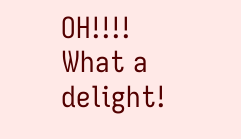OH!!!! What a delight!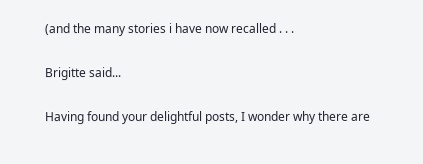(and the many stories i have now recalled . . .

Brigitte said...

Having found your delightful posts, I wonder why there are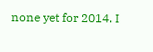none yet for 2014. I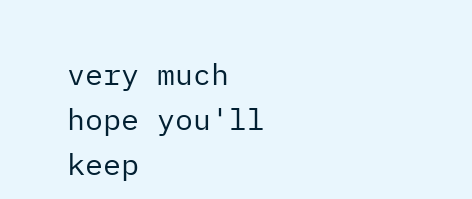very much hope you'll keep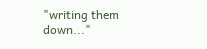"writing them down..."